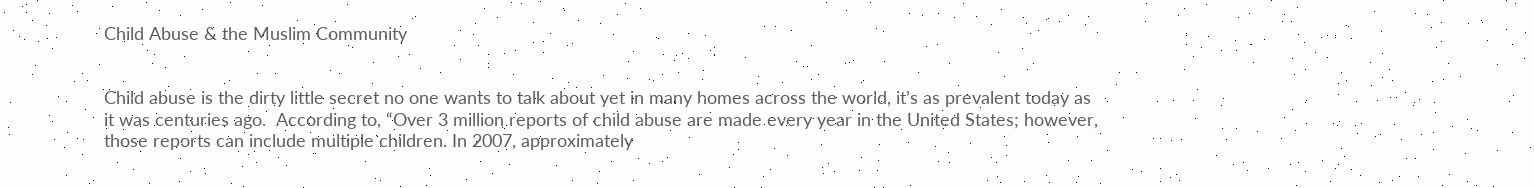Child Abuse & the Muslim Community


Child abuse is the dirty little secret no one wants to talk about yet in many homes across the world, it’s as prevalent today as it was centuries ago.  According to, “Over 3 million reports of child abuse are made every year in the United States; however, those reports can include multiple children. In 2007, approximately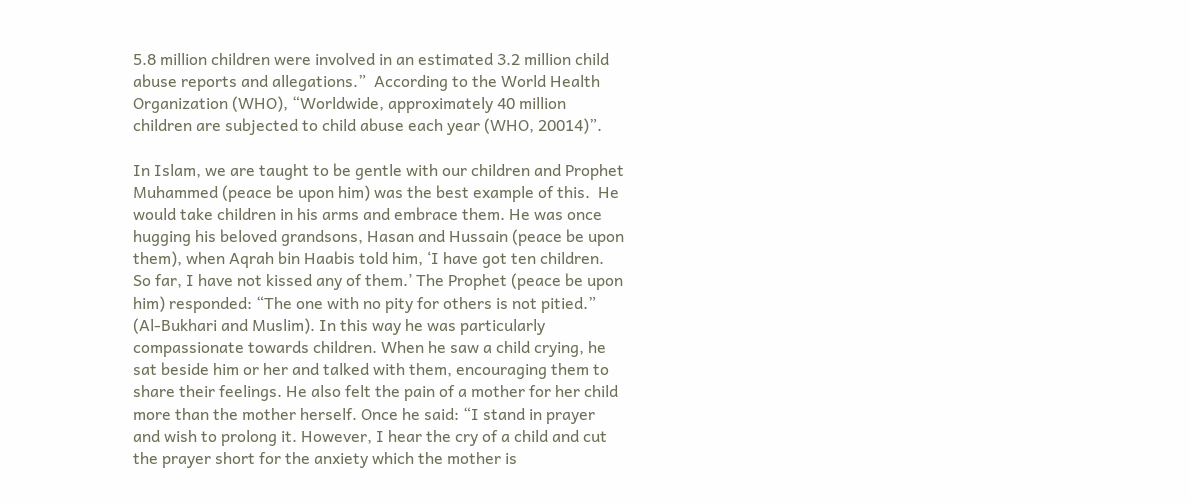5.8 million children were involved in an estimated 3.2 million child abuse reports and allegations.”  According to the World Health Organization (WHO), “Worldwide, approximately 40 million children are subjected to child abuse each year (WHO, 20014)”.

In Islam, we are taught to be gentle with our children and Prophet Muhammed (peace be upon him) was the best example of this.  He would take children in his arms and embrace them. He was once hugging his beloved grandsons, Hasan and Hussain (peace be upon them), when Aqrah bin Haabis told him, ‘I have got ten children. So far, I have not kissed any of them.’ The Prophet (peace be upon him) responded: “The one with no pity for others is not pitied.” (Al-Bukhari and Muslim). In this way he was particularly compassionate towards children. When he saw a child crying, he sat beside him or her and talked with them, encouraging them to share their feelings. He also felt the pain of a mother for her child more than the mother herself. Once he said: “I stand in prayer and wish to prolong it. However, I hear the cry of a child and cut the prayer short for the anxiety which the mother is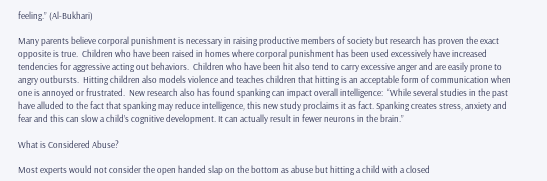feeling.” (Al-Bukhari)

Many parents believe corporal punishment is necessary in raising productive members of society but research has proven the exact opposite is true.  Children who have been raised in homes where corporal punishment has been used excessively have increased tendencies for aggressive acting out behaviors.  Children who have been hit also tend to carry excessive anger and are easily prone to angry outbursts.  Hitting children also models violence and teaches children that hitting is an acceptable form of communication when one is annoyed or frustrated.  New research also has found spanking can impact overall intelligence:  “While several studies in the past have alluded to the fact that spanking may reduce intelligence, this new study proclaims it as fact. Spanking creates stress, anxiety and fear and this can slow a child’s cognitive development. It can actually result in fewer neurons in the brain.”

What is Considered Abuse?

Most experts would not consider the open handed slap on the bottom as abuse but hitting a child with a closed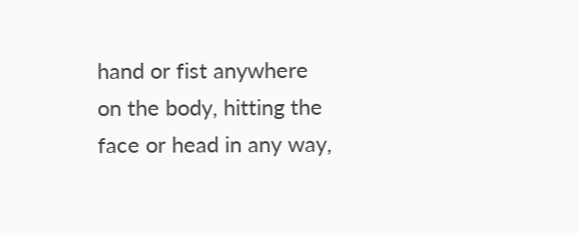hand or fist anywhere on the body, hitting the face or head in any way,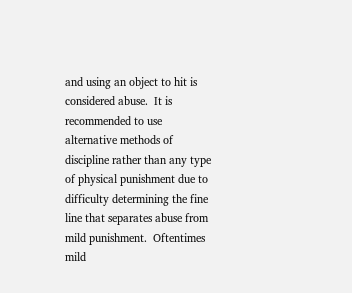and using an object to hit is considered abuse.  It is recommended to use alternative methods of discipline rather than any type of physical punishment due to difficulty determining the fine line that separates abuse from mild punishment.  Oftentimes mild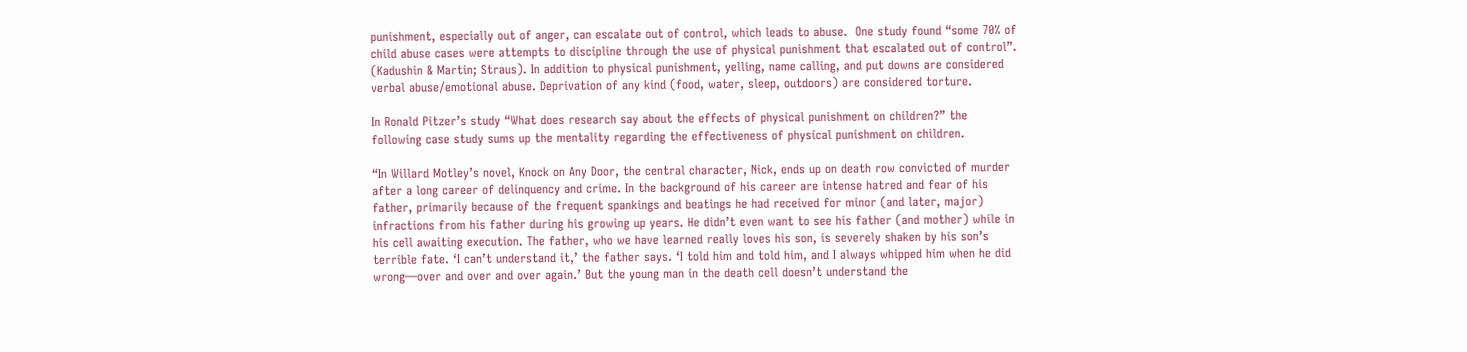punishment, especially out of anger, can escalate out of control, which leads to abuse.  One study found “some 70% of child abuse cases were attempts to discipline through the use of physical punishment that escalated out of control”. (Kadushin & Martin; Straus). In addition to physical punishment, yelling, name calling, and put downs are considered verbal abuse/emotional abuse. Deprivation of any kind (food, water, sleep, outdoors) are considered torture.

In Ronald Pitzer’s study “What does research say about the effects of physical punishment on children?” the following case study sums up the mentality regarding the effectiveness of physical punishment on children.

“In Willard Motley’s novel, Knock on Any Door, the central character, Nick, ends up on death row convicted of murder after a long career of delinquency and crime. In the background of his career are intense hatred and fear of his father, primarily because of the frequent spankings and beatings he had received for minor (and later, major) infractions from his father during his growing up years. He didn’t even want to see his father (and mother) while in his cell awaiting execution. The father, who we have learned really loves his son, is severely shaken by his son’s terrible fate. ‘I can’t understand it,’ the father says. ‘I told him and told him, and I always whipped him when he did wrong—over and over and over again.’ But the young man in the death cell doesn’t understand the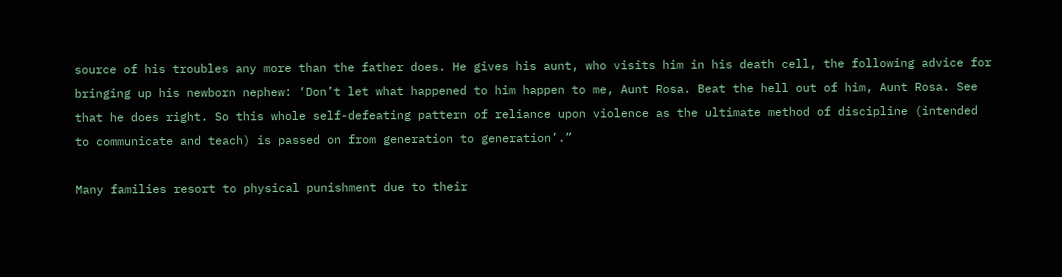source of his troubles any more than the father does. He gives his aunt, who visits him in his death cell, the following advice for bringing up his newborn nephew: ‘Don’t let what happened to him happen to me, Aunt Rosa. Beat the hell out of him, Aunt Rosa. See that he does right. So this whole self-defeating pattern of reliance upon violence as the ultimate method of discipline (intended to communicate and teach) is passed on from generation to generation’.”

Many families resort to physical punishment due to their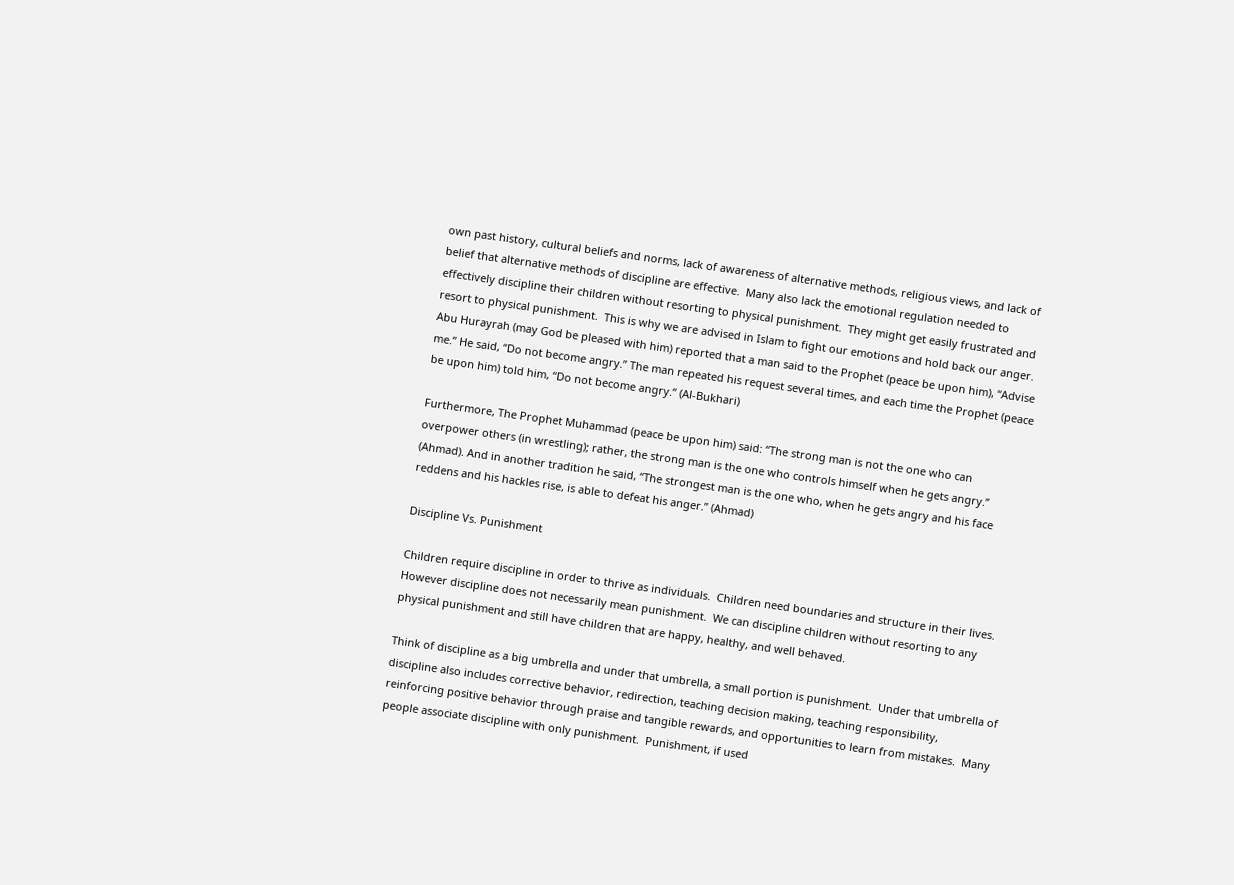own past history, cultural beliefs and norms, lack of awareness of alternative methods, religious views, and lack of belief that alternative methods of discipline are effective.  Many also lack the emotional regulation needed to effectively discipline their children without resorting to physical punishment.  They might get easily frustrated and resort to physical punishment.  This is why we are advised in Islam to fight our emotions and hold back our anger. Abu Hurayrah (may God be pleased with him) reported that a man said to the Prophet (peace be upon him), “Advise me.” He said, “Do not become angry.” The man repeated his request several times, and each time the Prophet (peace be upon him) told him, “Do not become angry.” (Al-Bukhari)

Furthermore, The Prophet Muhammad (peace be upon him) said: “The strong man is not the one who can overpower others (in wrestling); rather, the strong man is the one who controls himself when he gets angry.” (Ahmad). And in another tradition he said, “The strongest man is the one who, when he gets angry and his face reddens and his hackles rise, is able to defeat his anger.” (Ahmad)

Discipline Vs. Punishment

Children require discipline in order to thrive as individuals.  Children need boundaries and structure in their lives.  However discipline does not necessarily mean punishment.  We can discipline children without resorting to any physical punishment and still have children that are happy, healthy, and well behaved.

Think of discipline as a big umbrella and under that umbrella, a small portion is punishment.  Under that umbrella of discipline also includes corrective behavior, redirection, teaching decision making, teaching responsibility, reinforcing positive behavior through praise and tangible rewards, and opportunities to learn from mistakes.  Many people associate discipline with only punishment.  Punishment, if used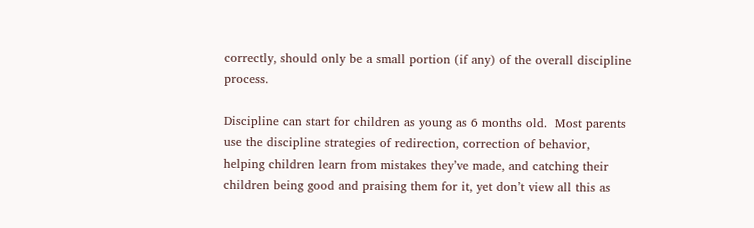correctly, should only be a small portion (if any) of the overall discipline process.

Discipline can start for children as young as 6 months old.  Most parents use the discipline strategies of redirection, correction of behavior, helping children learn from mistakes they’ve made, and catching their children being good and praising them for it, yet don’t view all this as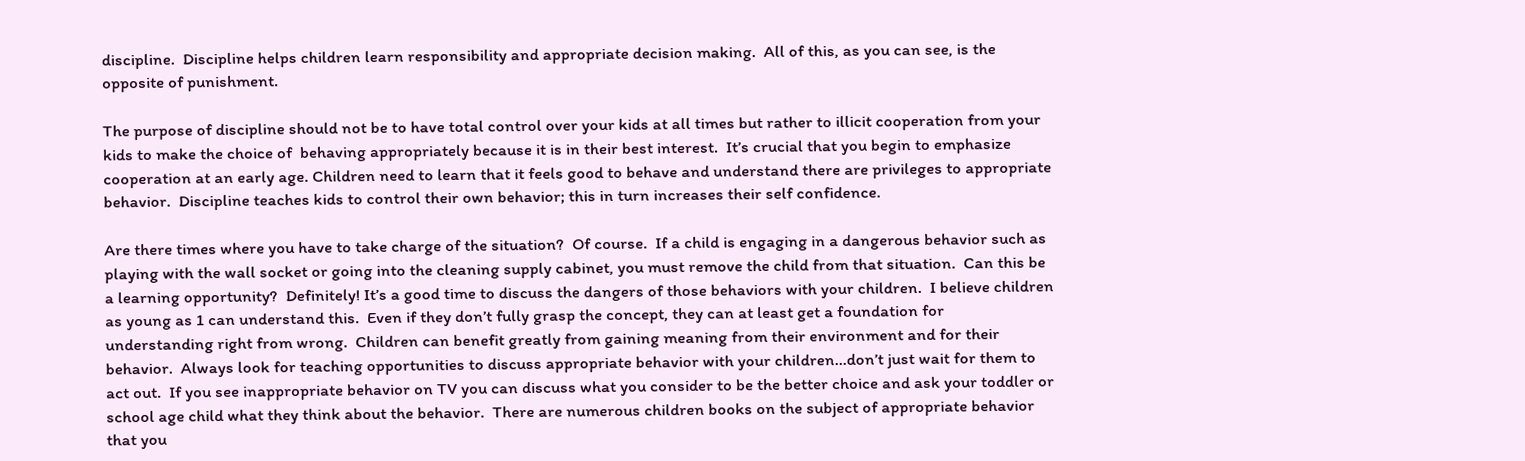discipline.  Discipline helps children learn responsibility and appropriate decision making.  All of this, as you can see, is the opposite of punishment.

The purpose of discipline should not be to have total control over your kids at all times but rather to illicit cooperation from your kids to make the choice of  behaving appropriately because it is in their best interest.  It’s crucial that you begin to emphasize cooperation at an early age. Children need to learn that it feels good to behave and understand there are privileges to appropriate behavior.  Discipline teaches kids to control their own behavior; this in turn increases their self confidence.

Are there times where you have to take charge of the situation?  Of course.  If a child is engaging in a dangerous behavior such as playing with the wall socket or going into the cleaning supply cabinet, you must remove the child from that situation.  Can this be a learning opportunity?  Definitely! It’s a good time to discuss the dangers of those behaviors with your children.  I believe children as young as 1 can understand this.  Even if they don’t fully grasp the concept, they can at least get a foundation for understanding right from wrong.  Children can benefit greatly from gaining meaning from their environment and for their behavior.  Always look for teaching opportunities to discuss appropriate behavior with your children…don’t just wait for them to act out.  If you see inappropriate behavior on TV you can discuss what you consider to be the better choice and ask your toddler or school age child what they think about the behavior.  There are numerous children books on the subject of appropriate behavior that you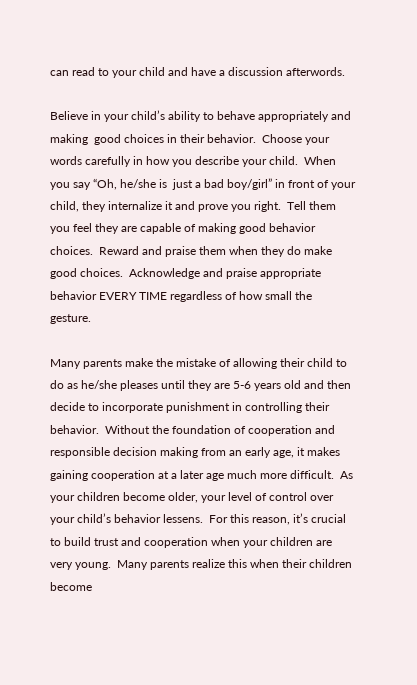can read to your child and have a discussion afterwords.

Believe in your child’s ability to behave appropriately and making  good choices in their behavior.  Choose your words carefully in how you describe your child.  When you say “Oh, he/she is  just a bad boy/girl” in front of your child, they internalize it and prove you right.  Tell them you feel they are capable of making good behavior choices.  Reward and praise them when they do make good choices.  Acknowledge and praise appropriate behavior EVERY TIME regardless of how small the gesture.

Many parents make the mistake of allowing their child to do as he/she pleases until they are 5-6 years old and then decide to incorporate punishment in controlling their behavior.  Without the foundation of cooperation and responsible decision making from an early age, it makes gaining cooperation at a later age much more difficult.  As your children become older, your level of control over your child’s behavior lessens.  For this reason, it’s crucial to build trust and cooperation when your children are very young.  Many parents realize this when their children become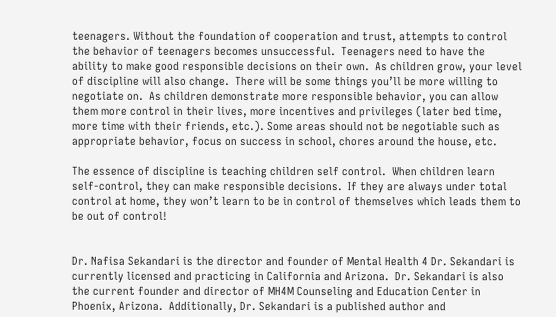teenagers. Without the foundation of cooperation and trust, attempts to control the behavior of teenagers becomes unsuccessful.  Teenagers need to have the ability to make good responsible decisions on their own.  As children grow, your level of discipline will also change.  There will be some things you’ll be more willing to negotiate on.  As children demonstrate more responsible behavior, you can allow them more control in their lives, more incentives and privileges (later bed time, more time with their friends, etc.). Some areas should not be negotiable such as appropriate behavior, focus on success in school, chores around the house, etc.

The essence of discipline is teaching children self control.  When children learn self-control, they can make responsible decisions.  If they are always under total control at home, they won’t learn to be in control of themselves which leads them to be out of control!


Dr. Nafisa Sekandari is the director and founder of Mental Health 4 Dr. Sekandari is currently licensed and practicing in California and Arizona.  Dr. Sekandari is also the current founder and director of MH4M Counseling and Education Center in Phoenix, Arizona.  Additionally, Dr. Sekandari is a published author and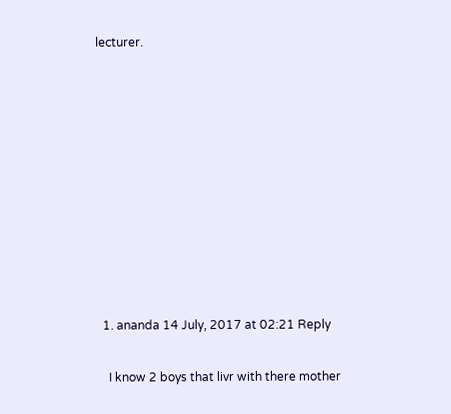lecturer.










  1. ananda 14 July, 2017 at 02:21 Reply

    I know 2 boys that livr with there mother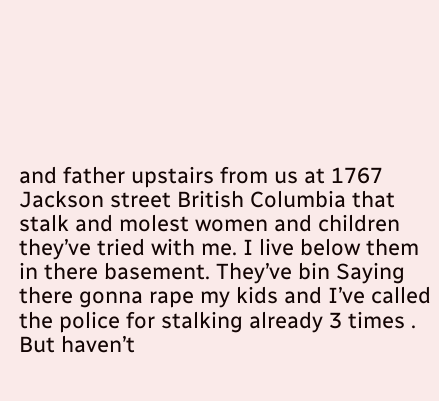and father upstairs from us at 1767 Jackson street British Columbia that stalk and molest women and children they’ve tried with me. I live below them in there basement. They’ve bin Saying there gonna rape my kids and I’ve called the police for stalking already 3 times . But haven’t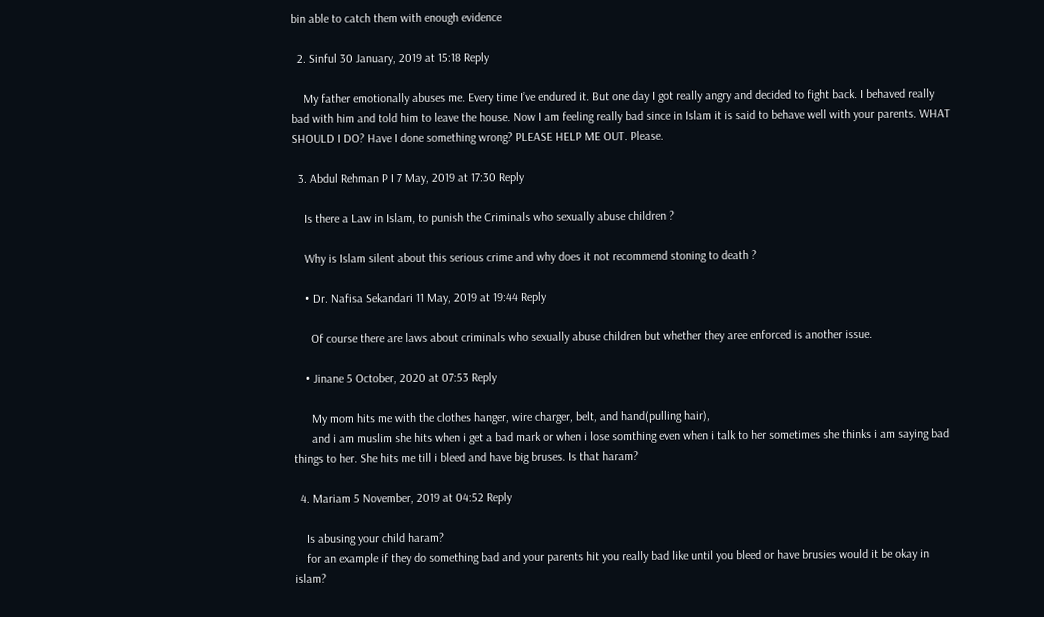bin able to catch them with enough evidence

  2. Sinful 30 January, 2019 at 15:18 Reply

    My father emotionally abuses me. Every time I’ve endured it. But one day I got really angry and decided to fight back. I behaved really bad with him and told him to leave the house. Now I am feeling really bad since in Islam it is said to behave well with your parents. WHAT SHOULD I DO? Have I done something wrong? PLEASE HELP ME OUT. Please.

  3. Abdul Rehman P I 7 May, 2019 at 17:30 Reply

    Is there a Law in Islam, to punish the Criminals who sexually abuse children ?

    Why is Islam silent about this serious crime and why does it not recommend stoning to death ?

    • Dr. Nafisa Sekandari 11 May, 2019 at 19:44 Reply

      Of course there are laws about criminals who sexually abuse children but whether they aree enforced is another issue.

    • Jinane 5 October, 2020 at 07:53 Reply

      My mom hits me with the clothes hanger, wire charger, belt, and hand(pulling hair),
      and i am muslim she hits when i get a bad mark or when i lose somthing even when i talk to her sometimes she thinks i am saying bad things to her. She hits me till i bleed and have big bruses. Is that haram?

  4. Mariam 5 November, 2019 at 04:52 Reply

    Is abusing your child haram?
    for an example if they do something bad and your parents hit you really bad like until you bleed or have brusies would it be okay in islam?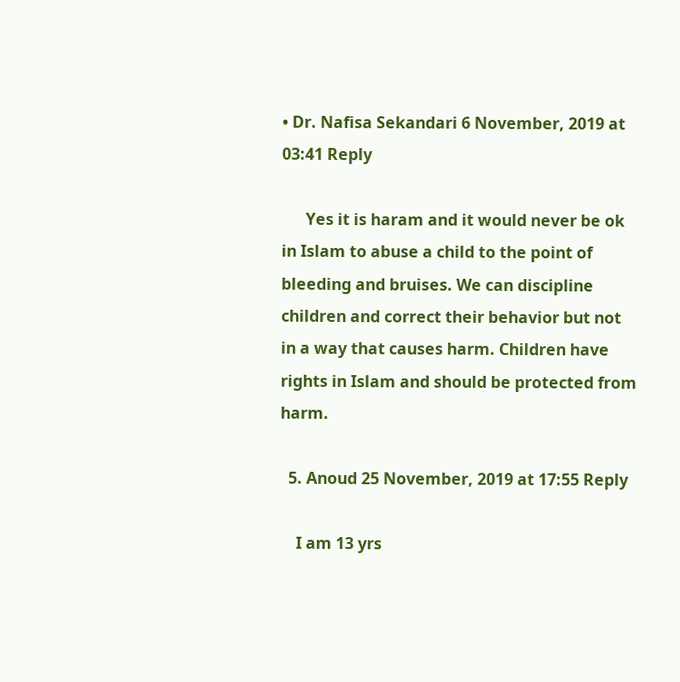• Dr. Nafisa Sekandari 6 November, 2019 at 03:41 Reply

      Yes it is haram and it would never be ok in Islam to abuse a child to the point of bleeding and bruises. We can discipline children and correct their behavior but not in a way that causes harm. Children have rights in Islam and should be protected from harm.

  5. Anoud 25 November, 2019 at 17:55 Reply

    I am 13 yrs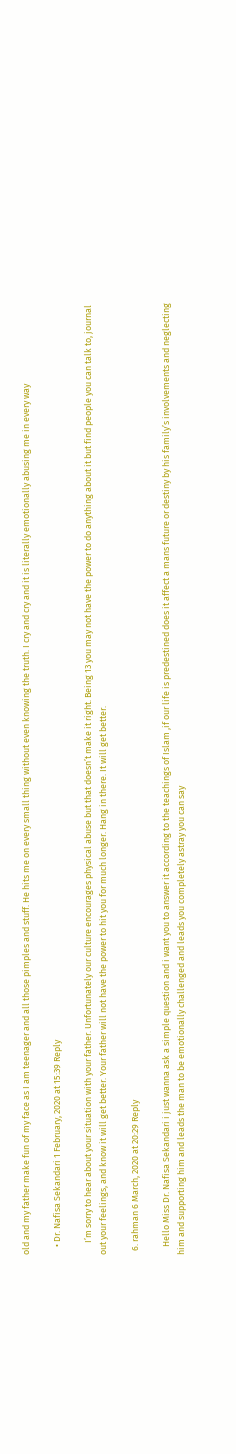old and my father make fun of my face as I am teenager and all those pimples and stuff. He hits me on every small thing without even knowing the truth. I cry and cry and it is literally emotionally abusing me in every way

    • Dr. Nafisa Sekandari 1 February, 2020 at 15:39 Reply

      I’m sorry to hear about your situation with your father. Unfortunately our culture encourages physical abuse but that doesn’t make it right. Being 13 you may not have the power to do anything about it but find people you can talk to, journal out your feelings, and know it will get better. Your father will not have the power to hit you for much longer. Hang in there. It will get better.

  6. rahman 6 March, 2020 at 20:29 Reply

    Hello Miss Dr. Nafisa Sekandari i just wanna ask a simple question and i want you to answer it according to the teachings of Islam ,if our life is predestined does it affect a mans future or destiny by his family’s involvements and neglecting him and supporting him and leads the man to be emotionally challenged and leads you completely astray you can say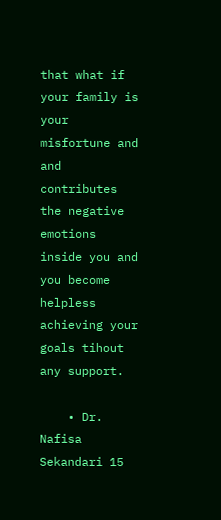that what if your family is your misfortune and and contributes the negative emotions inside you and you become helpless achieving your goals tihout any support.

    • Dr. Nafisa Sekandari 15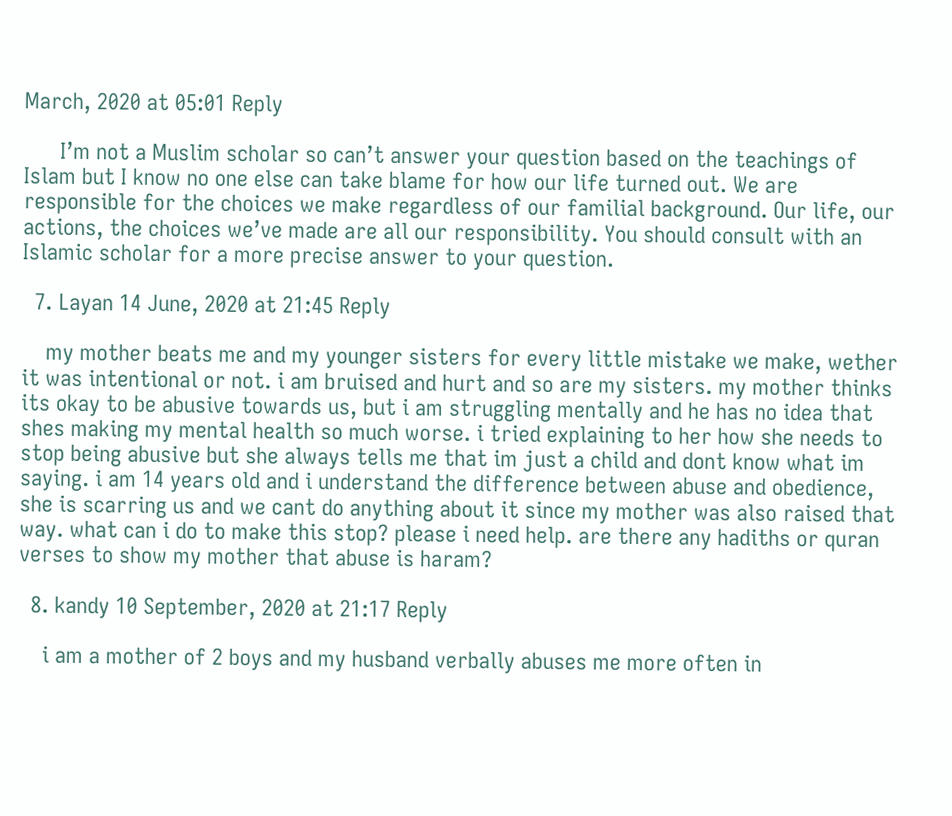March, 2020 at 05:01 Reply

      I’m not a Muslim scholar so can’t answer your question based on the teachings of Islam but I know no one else can take blame for how our life turned out. We are responsible for the choices we make regardless of our familial background. Our life, our actions, the choices we’ve made are all our responsibility. You should consult with an Islamic scholar for a more precise answer to your question.

  7. Layan 14 June, 2020 at 21:45 Reply

    my mother beats me and my younger sisters for every little mistake we make, wether it was intentional or not. i am bruised and hurt and so are my sisters. my mother thinks its okay to be abusive towards us, but i am struggling mentally and he has no idea that shes making my mental health so much worse. i tried explaining to her how she needs to stop being abusive but she always tells me that im just a child and dont know what im saying. i am 14 years old and i understand the difference between abuse and obedience, she is scarring us and we cant do anything about it since my mother was also raised that way. what can i do to make this stop? please i need help. are there any hadiths or quran verses to show my mother that abuse is haram?

  8. kandy 10 September, 2020 at 21:17 Reply

    i am a mother of 2 boys and my husband verbally abuses me more often in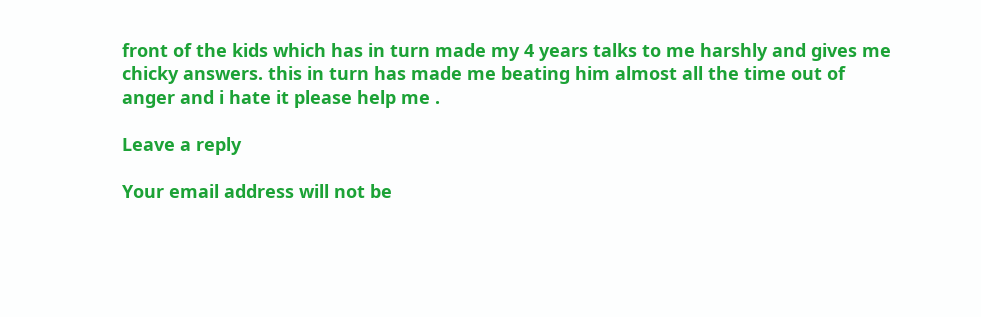front of the kids which has in turn made my 4 years talks to me harshly and gives me chicky answers. this in turn has made me beating him almost all the time out of anger and i hate it please help me .

Leave a reply

Your email address will not be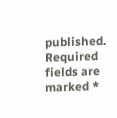published. Required fields are marked *